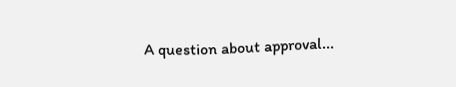A question about approval...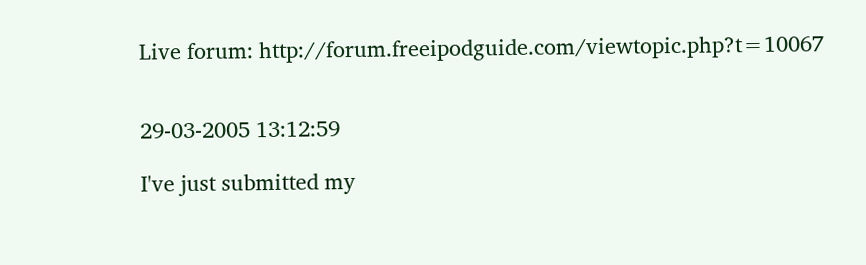Live forum: http://forum.freeipodguide.com/viewtopic.php?t=10067


29-03-2005 13:12:59

I've just submitted my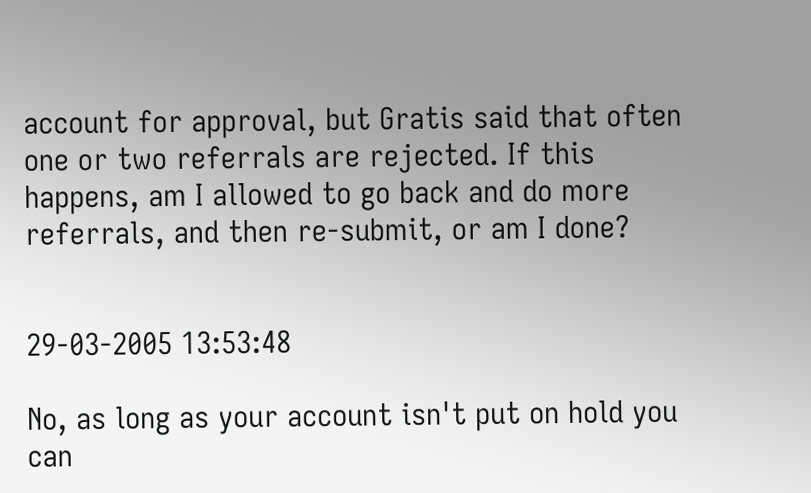account for approval, but Gratis said that often one or two referrals are rejected. If this happens, am I allowed to go back and do more referrals, and then re-submit, or am I done?


29-03-2005 13:53:48

No, as long as your account isn't put on hold you can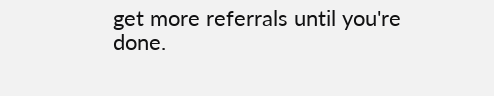get more referrals until you're done.